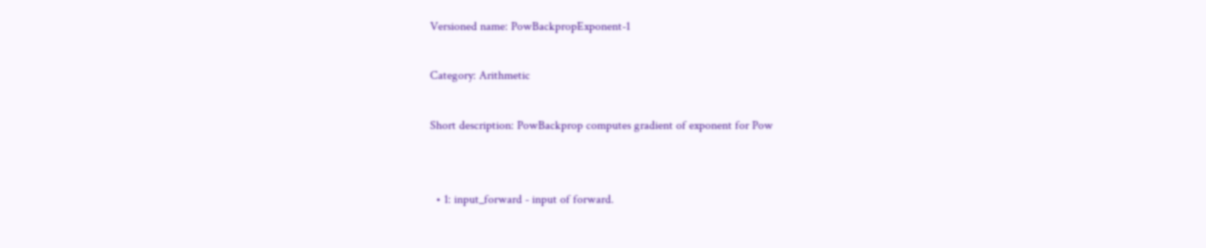Versioned name: PowBackpropExponent-1

Category: Arithmetic

Short description: PowBackprop computes gradient of exponent for Pow


  • 1: input_forward - input of forward.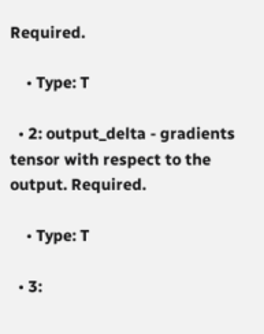Required.

    • Type: T

  • 2: output_delta - gradients tensor with respect to the output. Required.

    • Type: T

  • 3: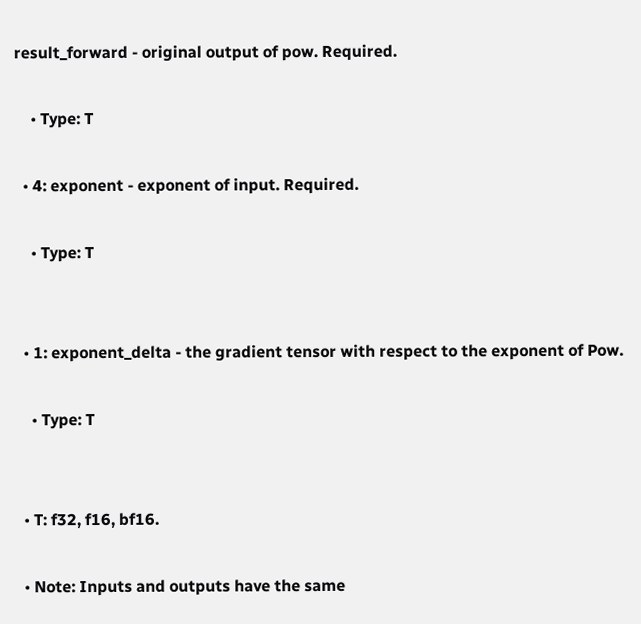result_forward - original output of pow. Required.

    • Type: T

  • 4: exponent - exponent of input. Required.

    • Type: T


  • 1: exponent_delta - the gradient tensor with respect to the exponent of Pow.

    • Type: T


  • T: f32, f16, bf16.

  • Note: Inputs and outputs have the same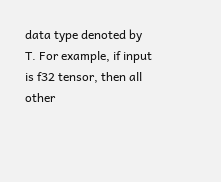data type denoted by T. For example, if input is f32 tensor, then all other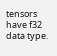tensors have f32 data type.